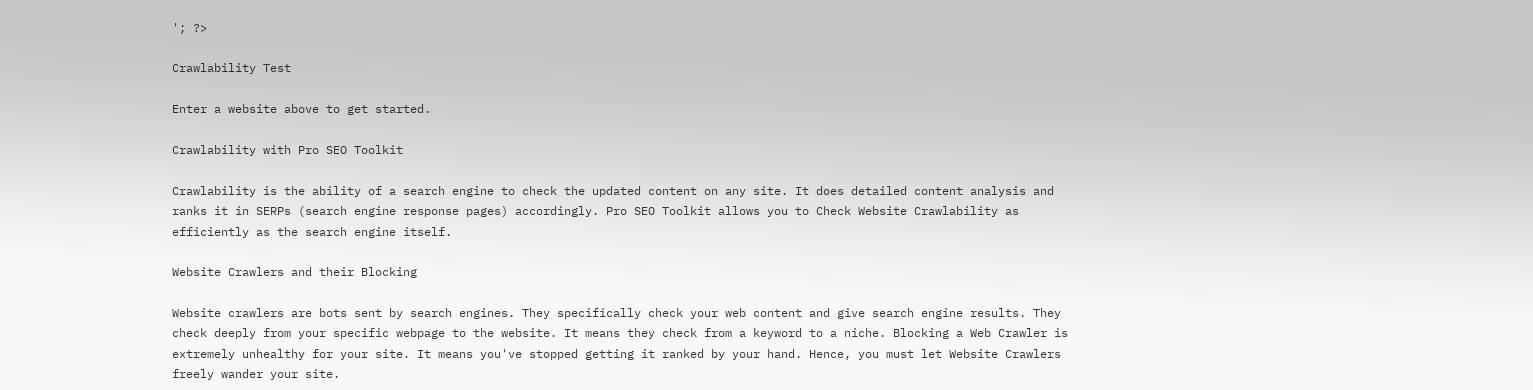'; ?>

Crawlability Test

Enter a website above to get started.

Crawlability with Pro SEO Toolkit

Crawlability is the ability of a search engine to check the updated content on any site. It does detailed content analysis and ranks it in SERPs (search engine response pages) accordingly. Pro SEO Toolkit allows you to Check Website Crawlability as efficiently as the search engine itself.

Website Crawlers and their Blocking

Website crawlers are bots sent by search engines. They specifically check your web content and give search engine results. They check deeply from your specific webpage to the website. It means they check from a keyword to a niche. Blocking a Web Crawler is extremely unhealthy for your site. It means you've stopped getting it ranked by your hand. Hence, you must let Website Crawlers freely wander your site.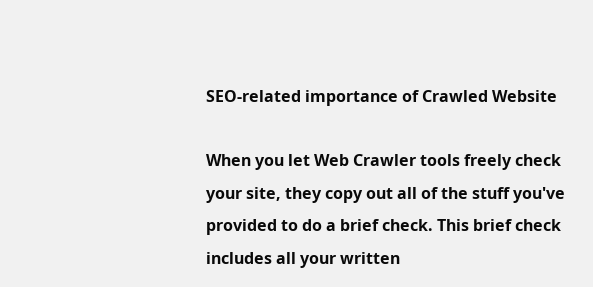SEO-related importance of Crawled Website

When you let Web Crawler tools freely check your site, they copy out all of the stuff you've provided to do a brief check. This brief check includes all your written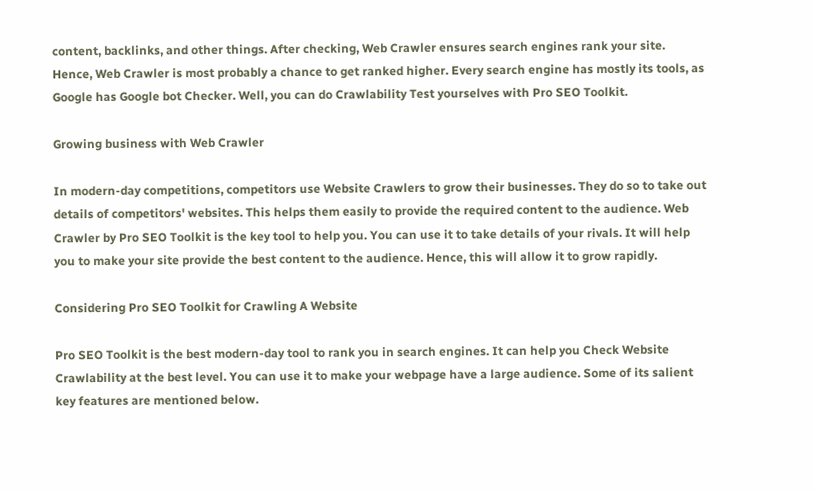content, backlinks, and other things. After checking, Web Crawler ensures search engines rank your site. Hence, Web Crawler is most probably a chance to get ranked higher. Every search engine has mostly its tools, as Google has Google bot Checker. Well, you can do Crawlability Test yourselves with Pro SEO Toolkit.

Growing business with Web Crawler

In modern-day competitions, competitors use Website Crawlers to grow their businesses. They do so to take out details of competitors' websites. This helps them easily to provide the required content to the audience. Web Crawler by Pro SEO Toolkit is the key tool to help you. You can use it to take details of your rivals. It will help you to make your site provide the best content to the audience. Hence, this will allow it to grow rapidly.

Considering Pro SEO Toolkit for Crawling A Website

Pro SEO Toolkit is the best modern-day tool to rank you in search engines. It can help you Check Website Crawlability at the best level. You can use it to make your webpage have a large audience. Some of its salient key features are mentioned below.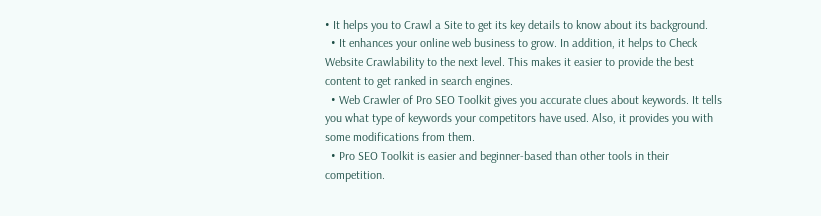• It helps you to Crawl a Site to get its key details to know about its background.
  • It enhances your online web business to grow. In addition, it helps to Check Website Crawlability to the next level. This makes it easier to provide the best content to get ranked in search engines.
  • Web Crawler of Pro SEO Toolkit gives you accurate clues about keywords. It tells you what type of keywords your competitors have used. Also, it provides you with some modifications from them.
  • Pro SEO Toolkit is easier and beginner-based than other tools in their competition.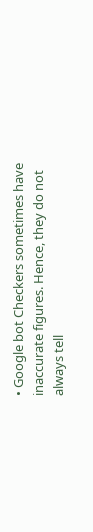• Google bot Checkers sometimes have inaccurate figures. Hence, they do not always tell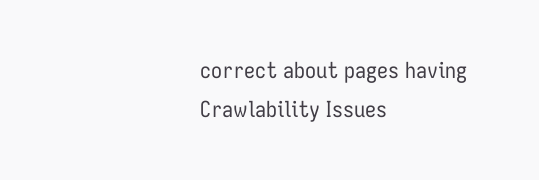correct about pages having Crawlability Issues